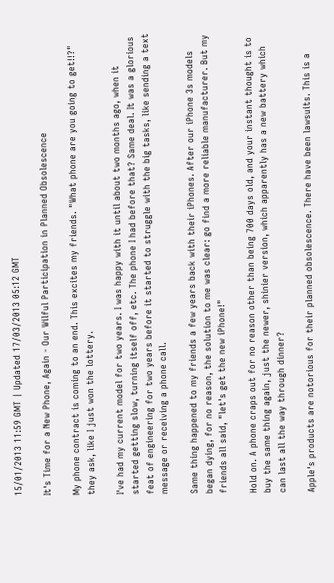15/01/2013 11:59 GMT | Updated 17/03/2013 05:12 GMT

It's Time for a New Phone, Again - Our Wilful Participation in Planned Obsolescence

My phone contract is coming to an end. This excites my friends. "What phone are you going to get!!?" they ask, like I just won the lottery.

I've had my current model for two years. I was happy with it until about two months ago, when it started getting slow, turning itself off, etc. The phone I had before that? Same deal. It was a glorious feat of engineering for two years before it started to struggle with the big tasks, like sending a text message or receiving a phone call.

Same thing happened to my friends a few years back with their iPhones. After our iPhone 3s models began dying, for no reason, the solution to me was clear: go find a more reliable manufacturer. But my friends all said, "let's get the new iPhone!"

Hold on. A phone craps out for no reason other than being 700 days old, and your instant thought is to buy the same thing again, just the newer, shinier version, which apparently has a new battery which can last all the way through dinner?

Apple's products are notorious for their planned obsolescence. There have been lawsuits. This is a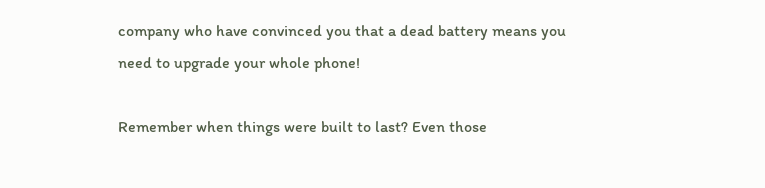company who have convinced you that a dead battery means you need to upgrade your whole phone!

Remember when things were built to last? Even those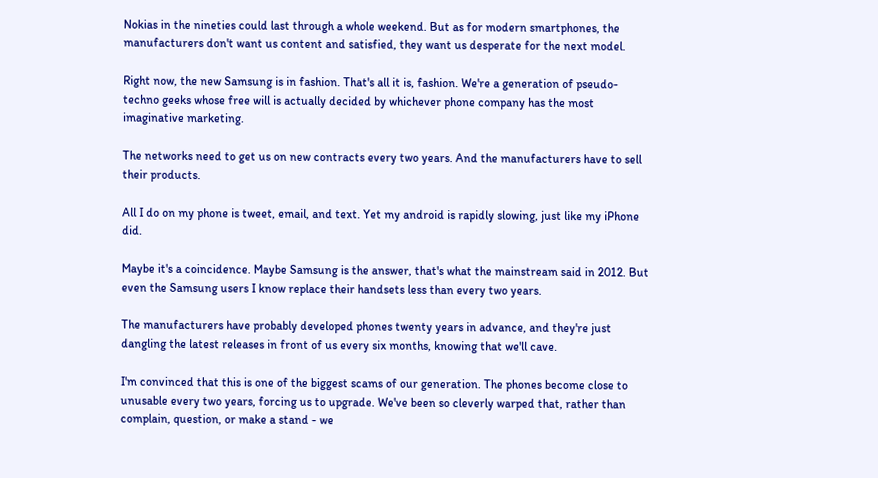Nokias in the nineties could last through a whole weekend. But as for modern smartphones, the manufacturers don't want us content and satisfied, they want us desperate for the next model.

Right now, the new Samsung is in fashion. That's all it is, fashion. We're a generation of pseudo-techno geeks whose free will is actually decided by whichever phone company has the most imaginative marketing.

The networks need to get us on new contracts every two years. And the manufacturers have to sell their products.

All I do on my phone is tweet, email, and text. Yet my android is rapidly slowing, just like my iPhone did.

Maybe it's a coincidence. Maybe Samsung is the answer, that's what the mainstream said in 2012. But even the Samsung users I know replace their handsets less than every two years.

The manufacturers have probably developed phones twenty years in advance, and they're just dangling the latest releases in front of us every six months, knowing that we'll cave.

I'm convinced that this is one of the biggest scams of our generation. The phones become close to unusable every two years, forcing us to upgrade. We've been so cleverly warped that, rather than complain, question, or make a stand - we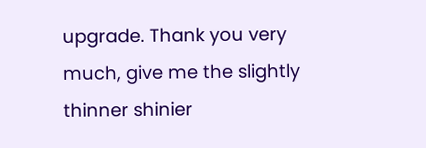upgrade. Thank you very much, give me the slightly thinner shinier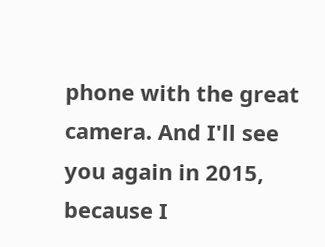phone with the great camera. And I'll see you again in 2015, because I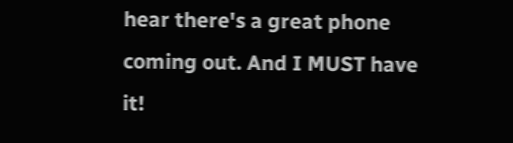hear there's a great phone coming out. And I MUST have it!